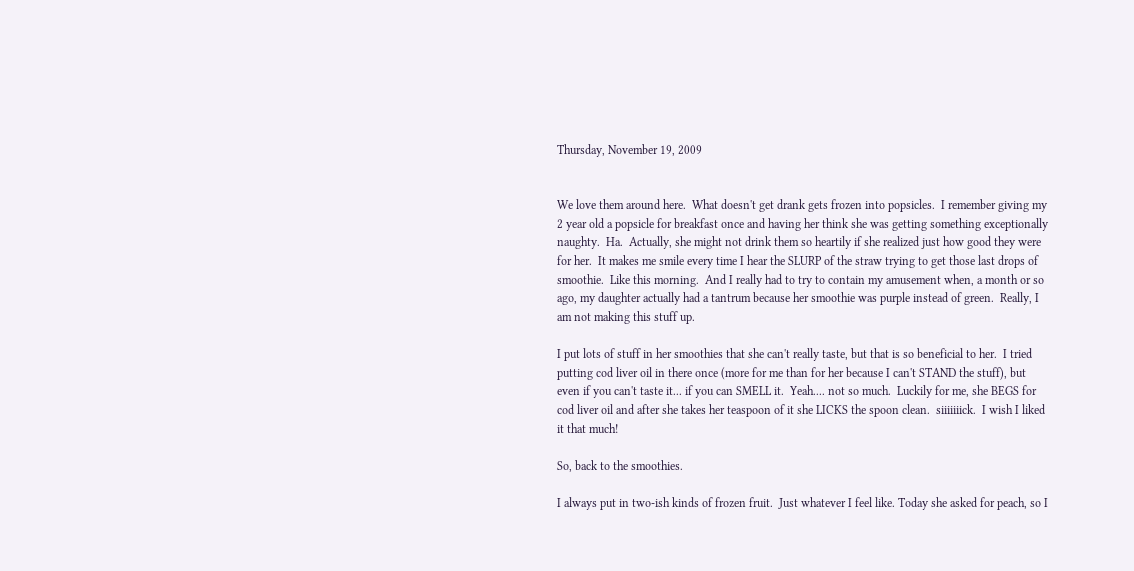Thursday, November 19, 2009


We love them around here.  What doesn't get drank gets frozen into popsicles.  I remember giving my 2 year old a popsicle for breakfast once and having her think she was getting something exceptionally naughty.  Ha.  Actually, she might not drink them so heartily if she realized just how good they were for her.  It makes me smile every time I hear the SLURP of the straw trying to get those last drops of smoothie.  Like this morning.  And I really had to try to contain my amusement when, a month or so ago, my daughter actually had a tantrum because her smoothie was purple instead of green.  Really, I am not making this stuff up.

I put lots of stuff in her smoothies that she can't really taste, but that is so beneficial to her.  I tried putting cod liver oil in there once (more for me than for her because I can't STAND the stuff), but even if you can't taste it... if you can SMELL it.  Yeah.... not so much.  Luckily for me, she BEGS for cod liver oil and after she takes her teaspoon of it she LICKS the spoon clean.  siiiiiiick.  I wish I liked it that much!

So, back to the smoothies.

I always put in two-ish kinds of frozen fruit.  Just whatever I feel like. Today she asked for peach, so I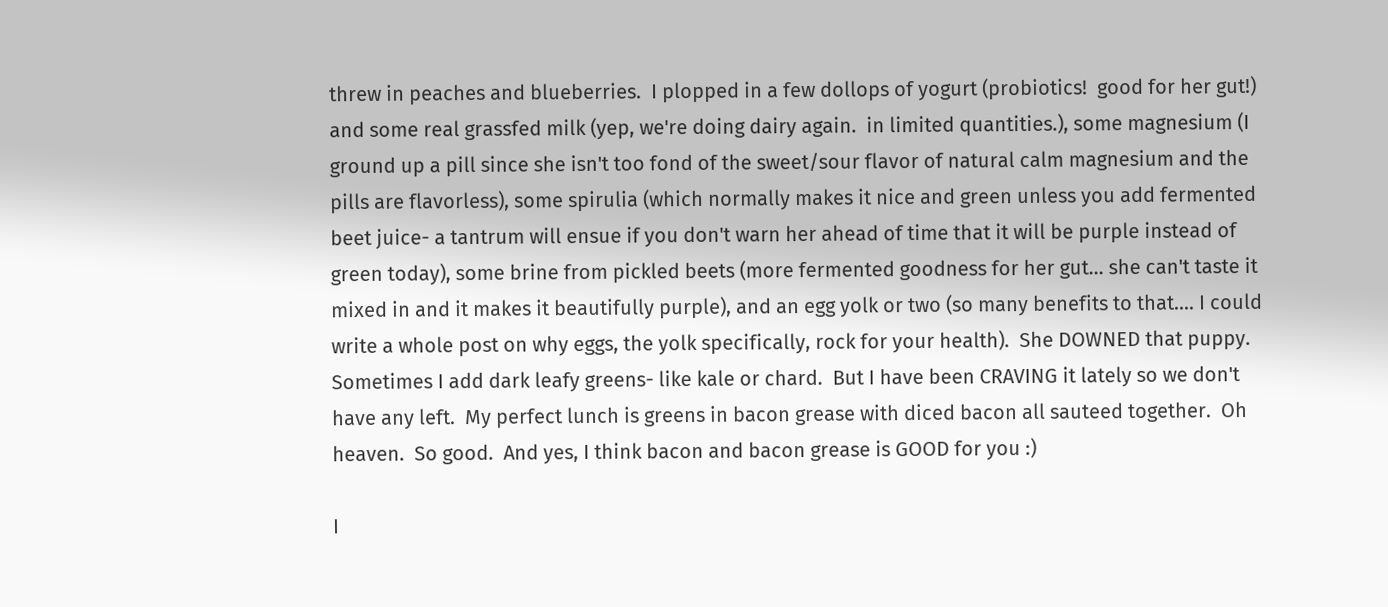threw in peaches and blueberries.  I plopped in a few dollops of yogurt (probiotics!  good for her gut!) and some real grassfed milk (yep, we're doing dairy again.  in limited quantities.), some magnesium (I ground up a pill since she isn't too fond of the sweet/sour flavor of natural calm magnesium and the pills are flavorless), some spirulia (which normally makes it nice and green unless you add fermented beet juice- a tantrum will ensue if you don't warn her ahead of time that it will be purple instead of green today), some brine from pickled beets (more fermented goodness for her gut... she can't taste it mixed in and it makes it beautifully purple), and an egg yolk or two (so many benefits to that.... I could write a whole post on why eggs, the yolk specifically, rock for your health).  She DOWNED that puppy.  Sometimes I add dark leafy greens- like kale or chard.  But I have been CRAVING it lately so we don't have any left.  My perfect lunch is greens in bacon grease with diced bacon all sauteed together.  Oh heaven.  So good.  And yes, I think bacon and bacon grease is GOOD for you :)

I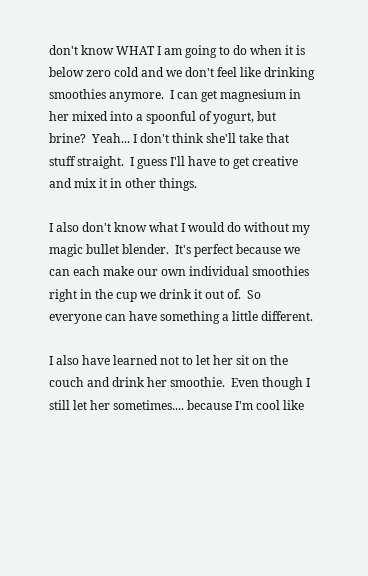don't know WHAT I am going to do when it is below zero cold and we don't feel like drinking smoothies anymore.  I can get magnesium in her mixed into a spoonful of yogurt, but brine?  Yeah... I don't think she'll take that stuff straight.  I guess I'll have to get creative and mix it in other things.

I also don't know what I would do without my magic bullet blender.  It's perfect because we can each make our own individual smoothies right in the cup we drink it out of.  So everyone can have something a little different.

I also have learned not to let her sit on the couch and drink her smoothie.  Even though I still let her sometimes.... because I'm cool like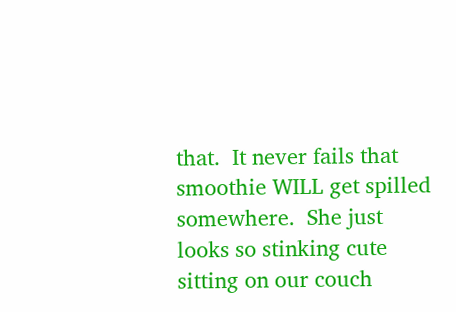that.  It never fails that smoothie WILL get spilled somewhere.  She just looks so stinking cute sitting on our couch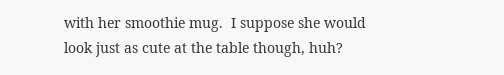with her smoothie mug.  I suppose she would look just as cute at the table though, huh?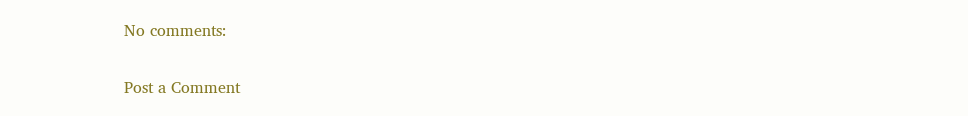No comments:

Post a Comment